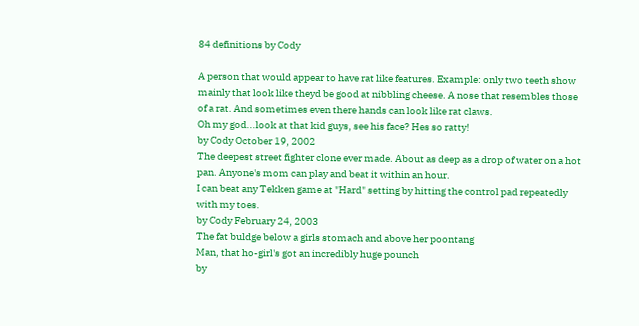84 definitions by Cody

A person that would appear to have rat like features. Example: only two teeth show mainly that look like theyd be good at nibbling cheese. A nose that resembles those of a rat. And sometimes even there hands can look like rat claws.
Oh my god...look at that kid guys, see his face? Hes so ratty!
by Cody October 19, 2002
The deepest street fighter clone ever made. About as deep as a drop of water on a hot pan. Anyone's mom can play and beat it within an hour.
I can beat any Tekken game at "Hard" setting by hitting the control pad repeatedly with my toes.
by Cody February 24, 2003
The fat buldge below a girls stomach and above her poontang
Man, that ho-girl's got an incredibly huge pounch
by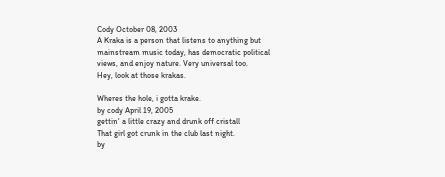Cody October 08, 2003
A Kraka is a person that listens to anything but mainstream music today, has democratic political views, and enjoy nature. Very universal too.
Hey, look at those krakas.

Wheres the hole, i gotta krake.
by cody April 19, 2005
gettin' a little crazy and drunk off cristall
That girl got crunk in the club last night.
by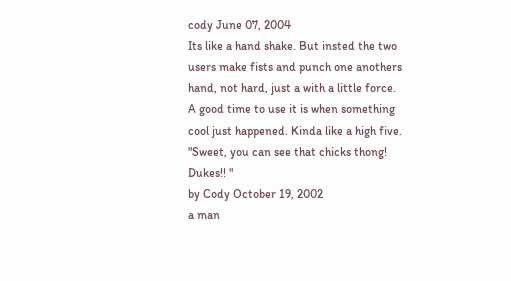cody June 07, 2004
Its like a hand shake. But insted the two users make fists and punch one anothers hand, not hard, just a with a little force.
A good time to use it is when something cool just happened. Kinda like a high five.
"Sweet, you can see that chicks thong! Dukes!! "
by Cody October 19, 2002
a man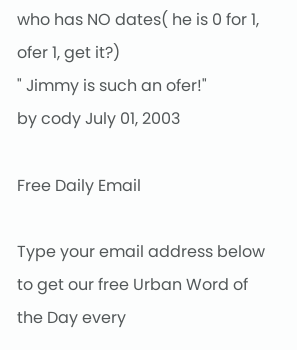who has NO dates( he is 0 for 1, ofer 1, get it?)
" Jimmy is such an ofer!"
by cody July 01, 2003

Free Daily Email

Type your email address below to get our free Urban Word of the Day every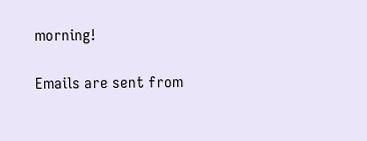morning!

Emails are sent from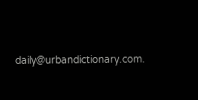daily@urbandictionary.com.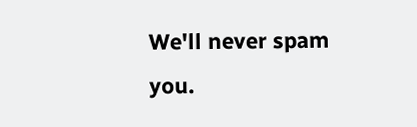We'll never spam you.